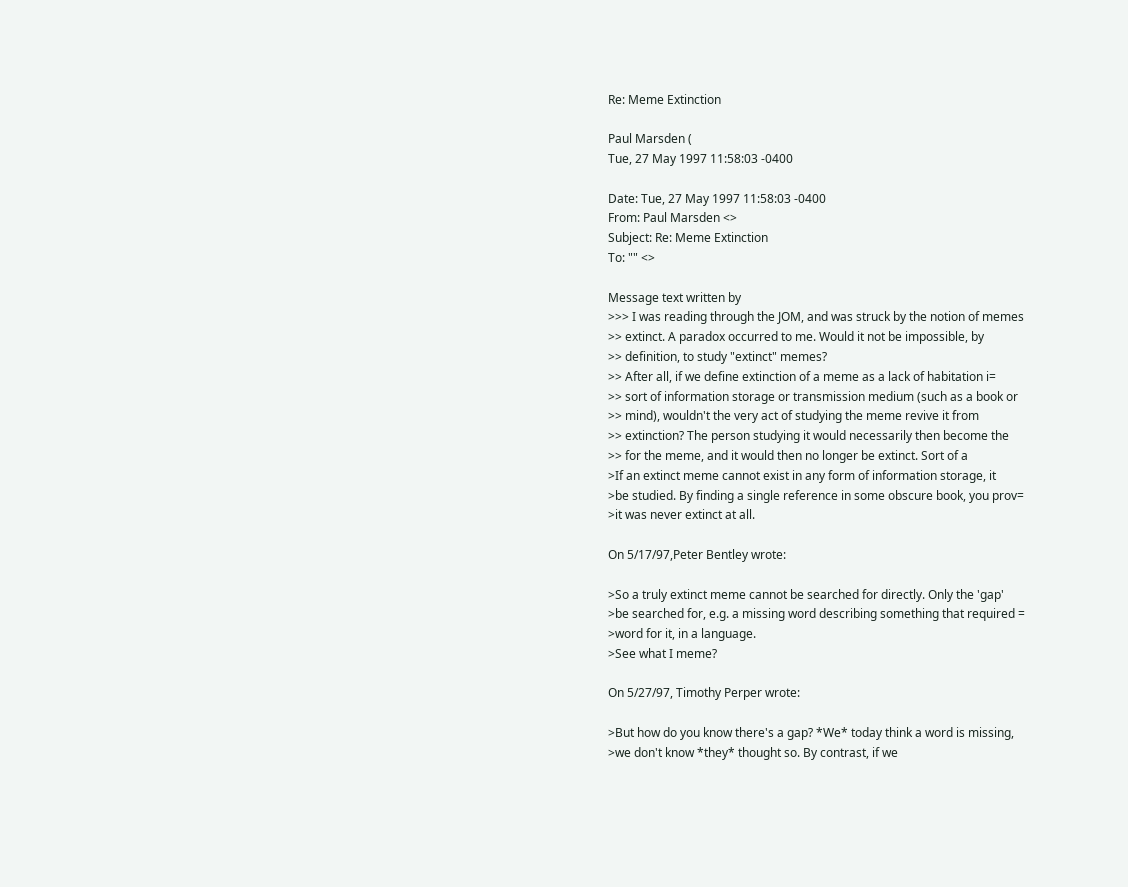Re: Meme Extinction

Paul Marsden (
Tue, 27 May 1997 11:58:03 -0400

Date: Tue, 27 May 1997 11:58:03 -0400
From: Paul Marsden <>
Subject: Re: Meme Extinction
To: "" <>

Message text written by
>>> I was reading through the JOM, and was struck by the notion of memes
>> extinct. A paradox occurred to me. Would it not be impossible, by
>> definition, to study "extinct" memes?
>> After all, if we define extinction of a meme as a lack of habitation i=
>> sort of information storage or transmission medium (such as a book or
>> mind), wouldn't the very act of studying the meme revive it from
>> extinction? The person studying it would necessarily then become the
>> for the meme, and it would then no longer be extinct. Sort of a
>If an extinct meme cannot exist in any form of information storage, it
>be studied. By finding a single reference in some obscure book, you prov=
>it was never extinct at all.

On 5/17/97,Peter Bentley wrote:

>So a truly extinct meme cannot be searched for directly. Only the 'gap'
>be searched for, e.g. a missing word describing something that required =
>word for it, in a language.
>See what I meme?

On 5/27/97, Timothy Perper wrote:

>But how do you know there's a gap? *We* today think a word is missing,
>we don't know *they* thought so. By contrast, if we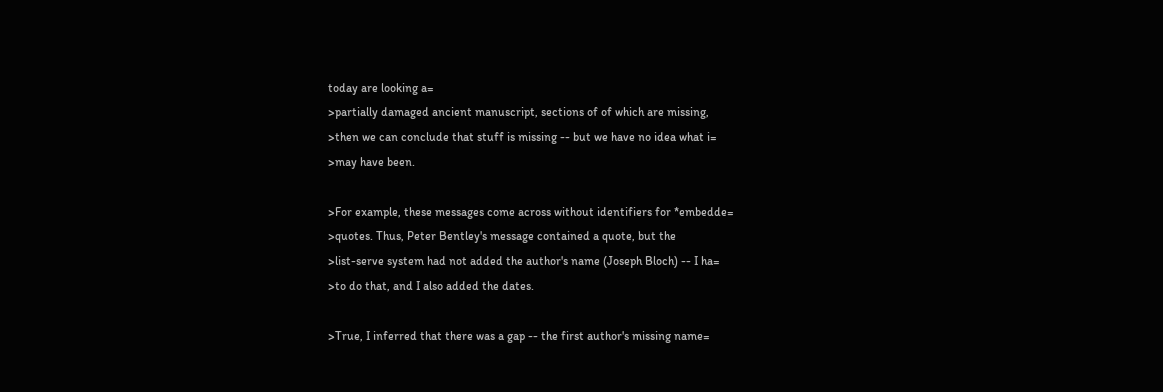today are looking a=
>partially damaged ancient manuscript, sections of of which are missing,
>then we can conclude that stuff is missing -- but we have no idea what i=
>may have been.

>For example, these messages come across without identifiers for *embedde=
>quotes. Thus, Peter Bentley's message contained a quote, but the
>list-serve system had not added the author's name (Joseph Bloch) -- I ha=
>to do that, and I also added the dates.

>True, I inferred that there was a gap -- the first author's missing name=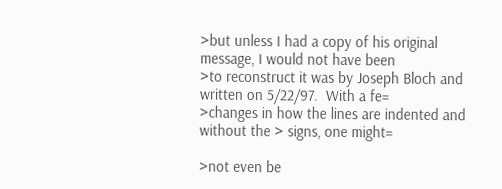>but unless I had a copy of his original message, I would not have been
>to reconstruct it was by Joseph Bloch and written on 5/22/97.  With a fe=
>changes in how the lines are indented and without the > signs, one might=

>not even be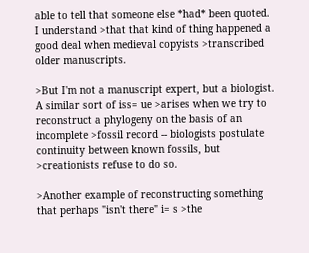able to tell that someone else *had* been quoted. I understand >that that kind of thing happened a good deal when medieval copyists >transcribed older manuscripts.

>But I'm not a manuscript expert, but a biologist. A similar sort of iss= ue >arises when we try to reconstruct a phylogeny on the basis of an incomplete >fossil record -- biologists postulate continuity between known fossils, but >creationists refuse to do so.

>Another example of reconstructing something that perhaps "isn't there" i= s >the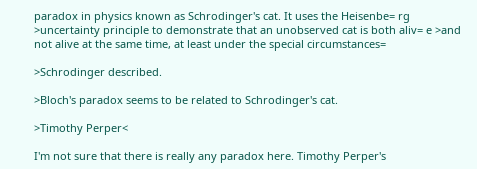paradox in physics known as Schrodinger's cat. It uses the Heisenbe= rg >uncertainty principle to demonstrate that an unobserved cat is both aliv= e >and not alive at the same time, at least under the special circumstances=

>Schrodinger described.

>Bloch's paradox seems to be related to Schrodinger's cat.

>Timothy Perper<

I'm not sure that there is really any paradox here. Timothy Perper's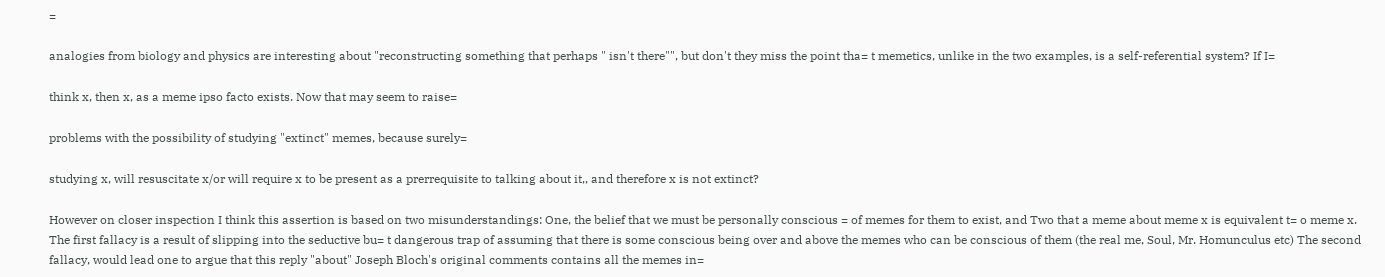=

analogies from biology and physics are interesting about "reconstructing something that perhaps " isn't there"", but don't they miss the point tha= t memetics, unlike in the two examples, is a self-referential system? If I=

think x, then x, as a meme ipso facto exists. Now that may seem to raise=

problems with the possibility of studying "extinct" memes, because surely=

studying x, will resuscitate x/or will require x to be present as a prerrequisite to talking about it,, and therefore x is not extinct?

However on closer inspection I think this assertion is based on two misunderstandings: One, the belief that we must be personally conscious = of memes for them to exist, and Two that a meme about meme x is equivalent t= o meme x. The first fallacy is a result of slipping into the seductive bu= t dangerous trap of assuming that there is some conscious being over and above the memes who can be conscious of them (the real me, Soul, Mr. Homunculus etc) The second fallacy, would lead one to argue that this reply "about" Joseph Bloch's original comments contains all the memes in=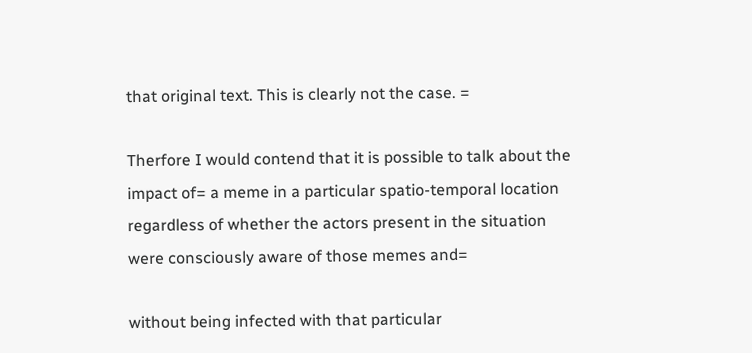that original text. This is clearly not the case. =

Therfore I would contend that it is possible to talk about the impact of= a meme in a particular spatio-temporal location regardless of whether the actors present in the situation were consciously aware of those memes and=

without being infected with that particular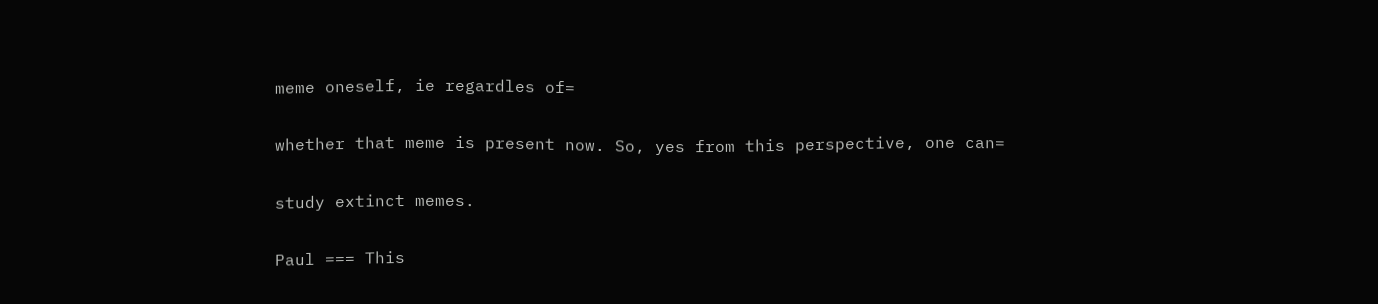meme oneself, ie regardles of=

whether that meme is present now. So, yes from this perspective, one can=

study extinct memes.

Paul === This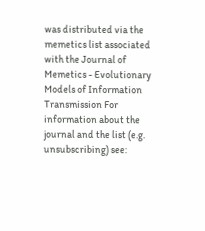was distributed via the memetics list associated with the Journal of Memetics - Evolutionary Models of Information Transmission For information about the journal and the list (e.g. unsubscribing) see: